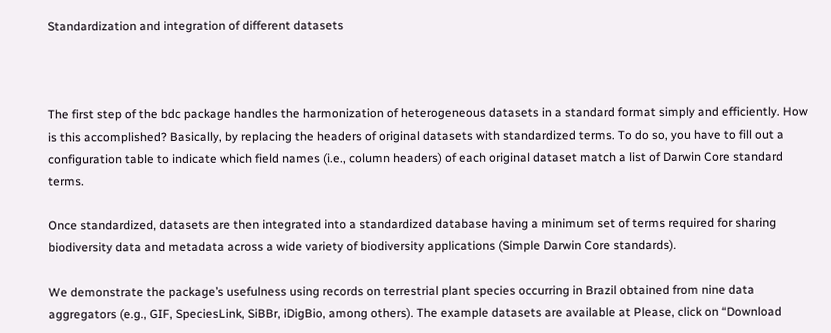Standardization and integration of different datasets



The first step of the bdc package handles the harmonization of heterogeneous datasets in a standard format simply and efficiently. How is this accomplished? Basically, by replacing the headers of original datasets with standardized terms. To do so, you have to fill out a configuration table to indicate which field names (i.e., column headers) of each original dataset match a list of Darwin Core standard terms.

Once standardized, datasets are then integrated into a standardized database having a minimum set of terms required for sharing biodiversity data and metadata across a wide variety of biodiversity applications (Simple Darwin Core standards).

We demonstrate the package’s usefulness using records on terrestrial plant species occurring in Brazil obtained from nine data aggregators (e.g., GIF, SpeciesLink, SiBBr, iDigBio, among others). The example datasets are available at Please, click on “Download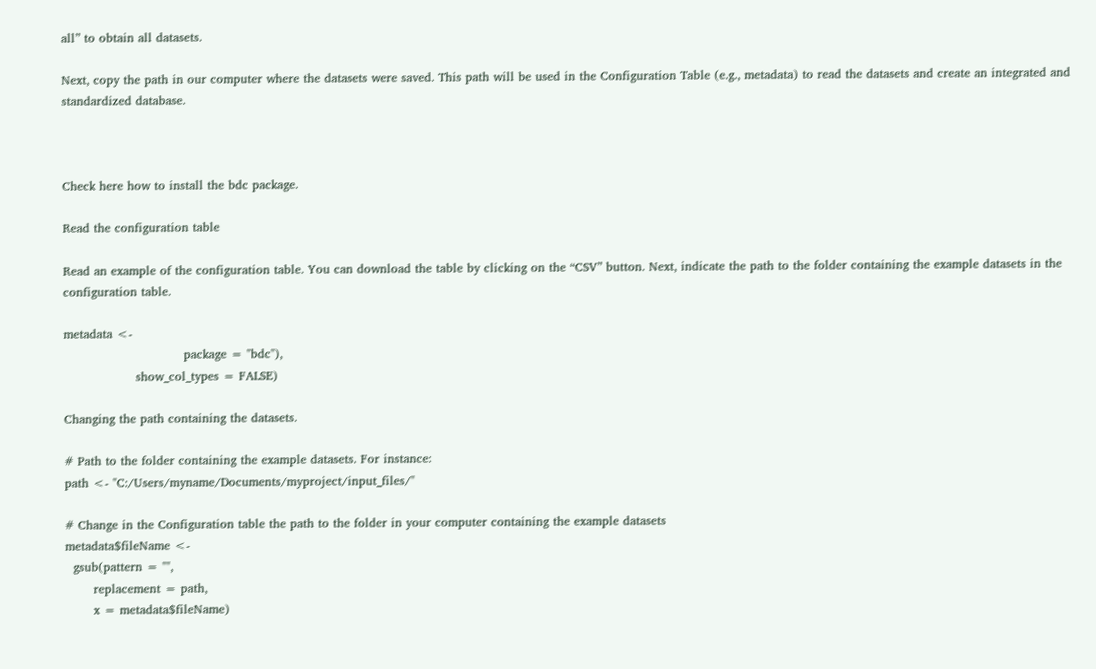all” to obtain all datasets.

Next, copy the path in our computer where the datasets were saved. This path will be used in the Configuration Table (e.g., metadata) to read the datasets and create an integrated and standardized database.



Check here how to install the bdc package.

Read the configuration table

Read an example of the configuration table. You can download the table by clicking on the “CSV” button. Next, indicate the path to the folder containing the example datasets in the configuration table.

metadata <-
                              package = "bdc"),
                  show_col_types = FALSE)

Changing the path containing the datasets.

# Path to the folder containing the example datasets. For instance:
path <- "C:/Users/myname/Documents/myproject/input_files/"

# Change in the Configuration table the path to the folder in your computer containing the example datasets
metadata$fileName <-
  gsub(pattern = "",
       replacement = path,
       x = metadata$fileName)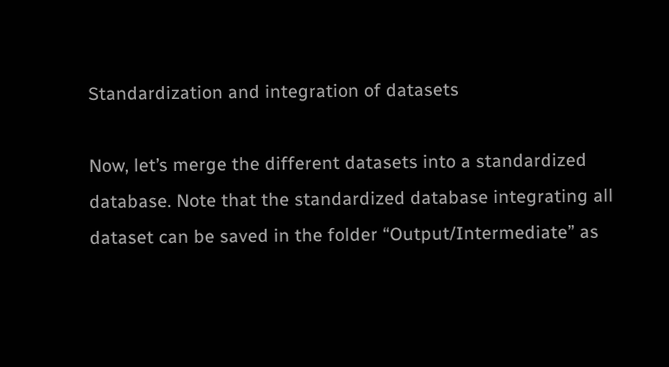Standardization and integration of datasets

Now, let’s merge the different datasets into a standardized database. Note that the standardized database integrating all dataset can be saved in the folder “Output/Intermediate” as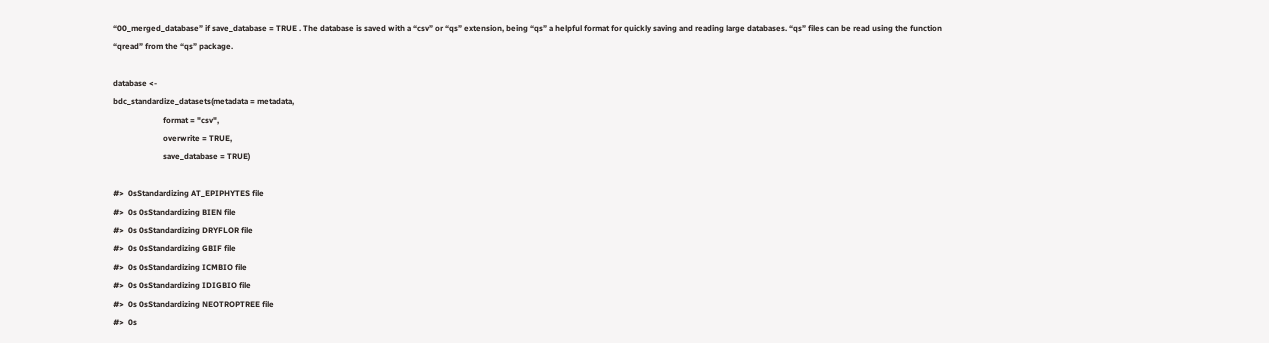“00_merged_database” if save_database = TRUE . The database is saved with a “csv” or “qs” extension, being “qs” a helpful format for quickly saving and reading large databases. “qs” files can be read using the function “qread” from the “qs” package.

database <-
bdc_standardize_datasets(metadata = metadata,
                         format = "csv",
                         overwrite = TRUE,
                         save_database = TRUE)

#>  0sStandardizing AT_EPIPHYTES file
#>  0s 0sStandardizing BIEN file
#>  0s 0sStandardizing DRYFLOR file
#>  0s 0sStandardizing GBIF file
#>  0s 0sStandardizing ICMBIO file
#>  0s 0sStandardizing IDIGBIO file
#>  0s 0sStandardizing NEOTROPTREE file
#>  0s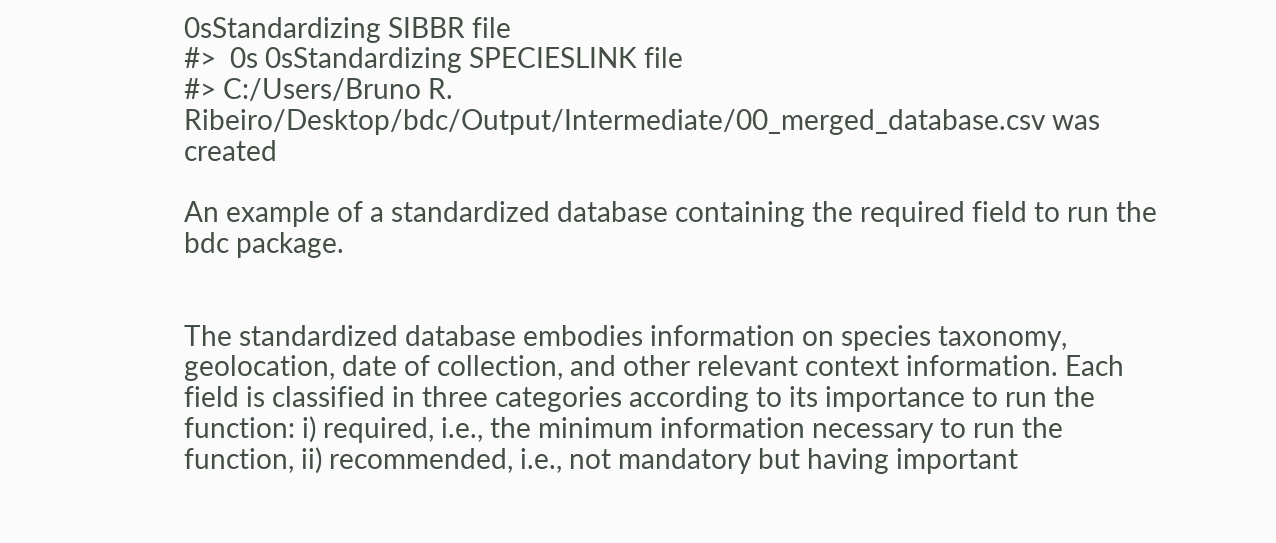0sStandardizing SIBBR file
#>  0s 0sStandardizing SPECIESLINK file
#> C:/Users/Bruno R. Ribeiro/Desktop/bdc/Output/Intermediate/00_merged_database.csv was created

An example of a standardized database containing the required field to run the bdc package.


The standardized database embodies information on species taxonomy, geolocation, date of collection, and other relevant context information. Each field is classified in three categories according to its importance to run the function: i) required, i.e., the minimum information necessary to run the function, ii) recommended, i.e., not mandatory but having important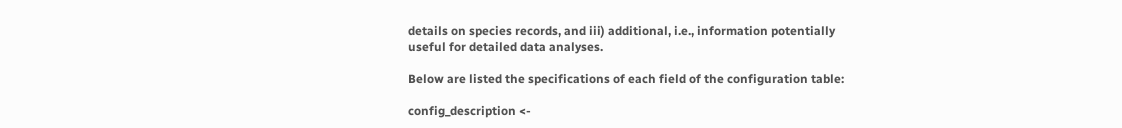details on species records, and iii) additional, i.e., information potentially useful for detailed data analyses.

Below are listed the specifications of each field of the configuration table:

config_description <-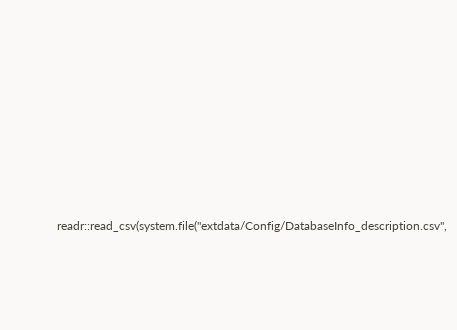readr::read_csv(system.file("extdata/Config/DatabaseInfo_description.csv",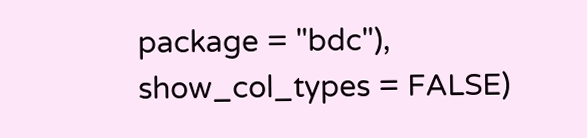package = "bdc"), show_col_types = FALSE)